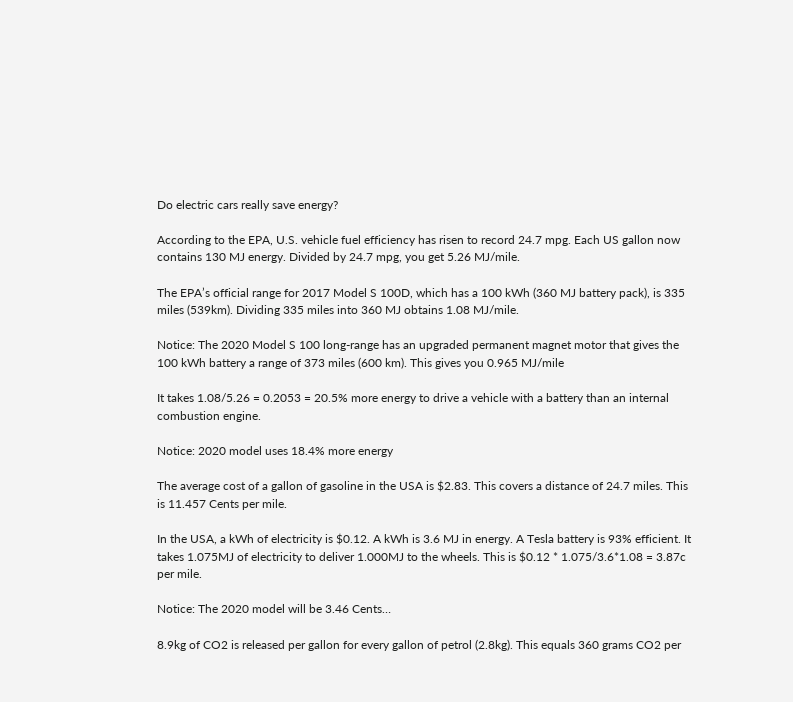Do electric cars really save energy?

According to the EPA, U.S. vehicle fuel efficiency has risen to record 24.7 mpg. Each US gallon now contains 130 MJ energy. Divided by 24.7 mpg, you get 5.26 MJ/mile.

The EPA’s official range for 2017 Model S 100D, which has a 100 kWh (360 MJ battery pack), is 335 miles (539km). Dividing 335 miles into 360 MJ obtains 1.08 MJ/mile.

Notice: The 2020 Model S 100 long-range has an upgraded permanent magnet motor that gives the 100 kWh battery a range of 373 miles (600 km). This gives you 0.965 MJ/mile

It takes 1.08/5.26 = 0.2053 = 20.5% more energy to drive a vehicle with a battery than an internal combustion engine.

Notice: 2020 model uses 18.4% more energy

The average cost of a gallon of gasoline in the USA is $2.83. This covers a distance of 24.7 miles. This is 11.457 Cents per mile.

In the USA, a kWh of electricity is $0.12. A kWh is 3.6 MJ in energy. A Tesla battery is 93% efficient. It takes 1.075MJ of electricity to deliver 1.000MJ to the wheels. This is $0.12 * 1.075/3.6*1.08 = 3.87c per mile.

Notice: The 2020 model will be 3.46 Cents…

8.9kg of CO2 is released per gallon for every gallon of petrol (2.8kg). This equals 360 grams CO2 per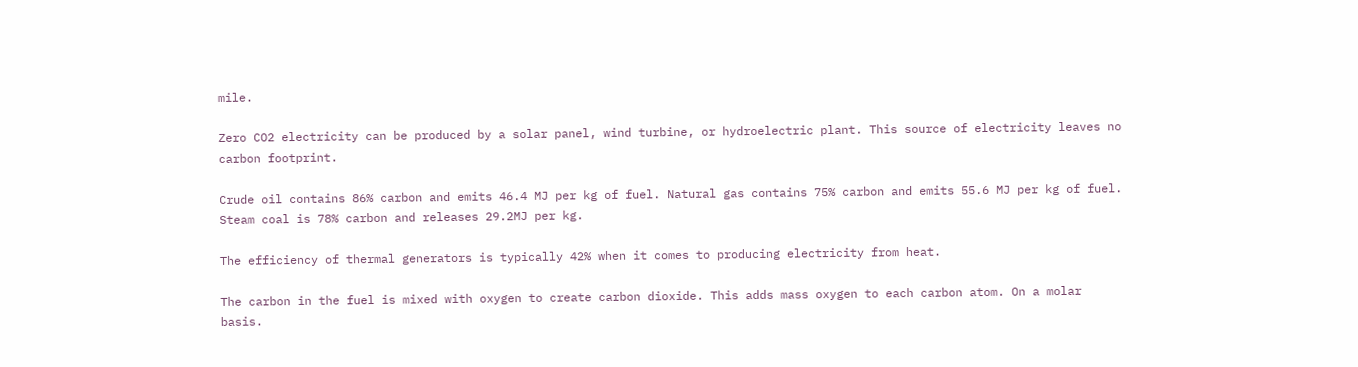mile.

Zero CO2 electricity can be produced by a solar panel, wind turbine, or hydroelectric plant. This source of electricity leaves no carbon footprint.

Crude oil contains 86% carbon and emits 46.4 MJ per kg of fuel. Natural gas contains 75% carbon and emits 55.6 MJ per kg of fuel. Steam coal is 78% carbon and releases 29.2MJ per kg.

The efficiency of thermal generators is typically 42% when it comes to producing electricity from heat.

The carbon in the fuel is mixed with oxygen to create carbon dioxide. This adds mass oxygen to each carbon atom. On a molar basis.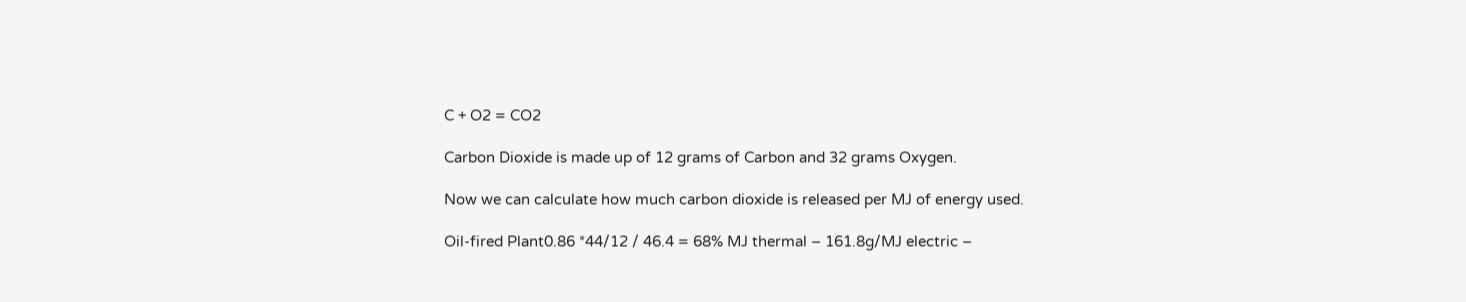C + O2 = CO2

Carbon Dioxide is made up of 12 grams of Carbon and 32 grams Oxygen.

Now we can calculate how much carbon dioxide is released per MJ of energy used.

Oil-fired Plant0.86 *44/12 / 46.4 = 68% MJ thermal – 161.8g/MJ electric –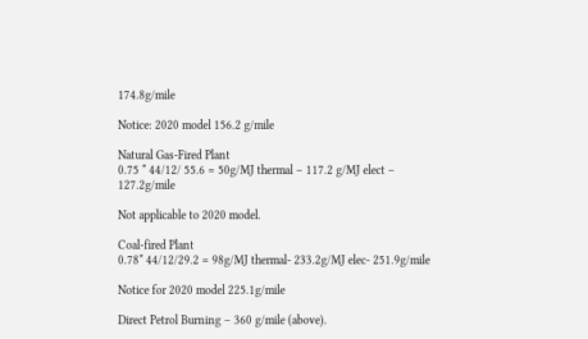174.8g/mile

Notice: 2020 model 156.2 g/mile

Natural Gas-Fired Plant
0.75 * 44/12/ 55.6 = 50g/MJ thermal – 117.2 g/MJ elect – 127.2g/mile

Not applicable to 2020 model.

Coal-fired Plant
0.78* 44/12/29.2 = 98g/MJ thermal- 233.2g/MJ elec- 251.9g/mile

Notice for 2020 model 225.1g/mile

Direct Petrol Burning – 360 g/mile (above).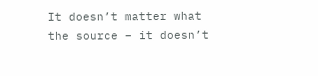It doesn’t matter what the source – it doesn’t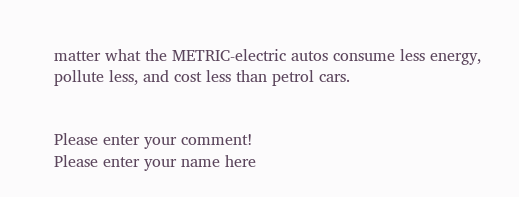matter what the METRIC-electric autos consume less energy, pollute less, and cost less than petrol cars.


Please enter your comment!
Please enter your name here